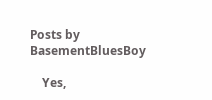Posts by BasementBluesBoy

    Yes,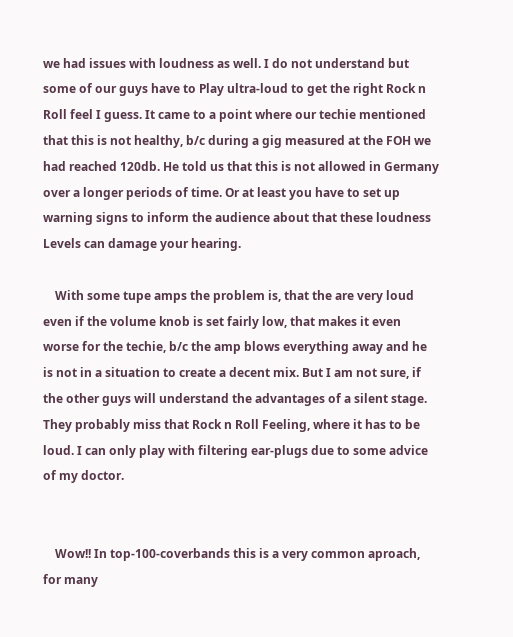we had issues with loudness as well. I do not understand but some of our guys have to Play ultra-loud to get the right Rock n Roll feel I guess. It came to a point where our techie mentioned that this is not healthy, b/c during a gig measured at the FOH we had reached 120db. He told us that this is not allowed in Germany over a longer periods of time. Or at least you have to set up warning signs to inform the audience about that these loudness Levels can damage your hearing.

    With some tupe amps the problem is, that the are very loud even if the volume knob is set fairly low, that makes it even worse for the techie, b/c the amp blows everything away and he is not in a situation to create a decent mix. But I am not sure, if the other guys will understand the advantages of a silent stage. They probably miss that Rock n Roll Feeling, where it has to be loud. I can only play with filtering ear-plugs due to some advice of my doctor.


    Wow!! In top-100-coverbands this is a very common aproach, for many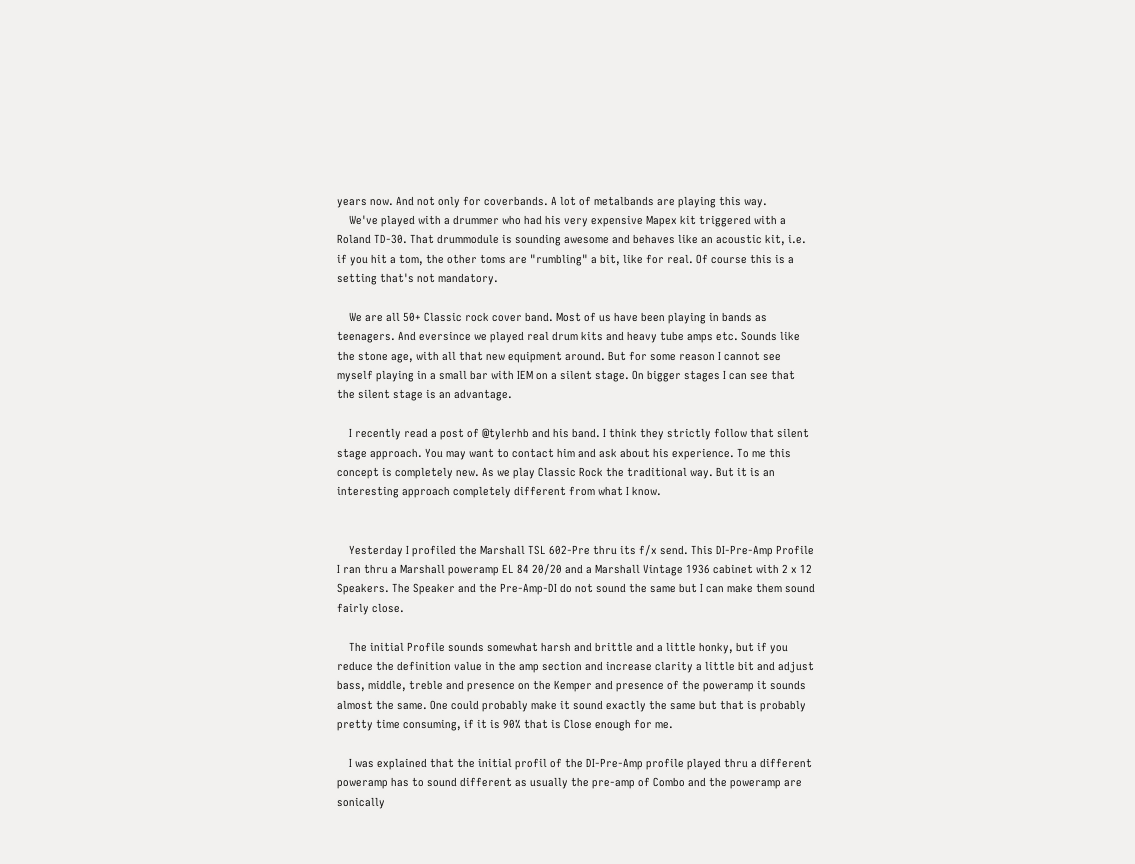years now. And not only for coverbands. A lot of metalbands are playing this way.
    We've played with a drummer who had his very expensive Mapex kit triggered with a Roland TD-30. That drummodule is sounding awesome and behaves like an acoustic kit, i.e. if you hit a tom, the other toms are "rumbling" a bit, like for real. Of course this is a setting that's not mandatory.

    We are all 50+ Classic rock cover band. Most of us have been playing in bands as teenagers. And eversince we played real drum kits and heavy tube amps etc. Sounds like the stone age, with all that new equipment around. But for some reason I cannot see myself playing in a small bar with IEM on a silent stage. On bigger stages I can see that the silent stage is an advantage.

    I recently read a post of @tylerhb and his band. I think they strictly follow that silent stage approach. You may want to contact him and ask about his experience. To me this concept is completely new. As we play Classic Rock the traditional way. But it is an interesting approach completely different from what I know.


    Yesterday I profiled the Marshall TSL 602-Pre thru its f/x send. This DI-Pre-Amp Profile I ran thru a Marshall poweramp EL 84 20/20 and a Marshall Vintage 1936 cabinet with 2 x 12 Speakers. The Speaker and the Pre-Amp-DI do not sound the same but I can make them sound fairly close.

    The initial Profile sounds somewhat harsh and brittle and a little honky, but if you reduce the definition value in the amp section and increase clarity a little bit and adjust bass, middle, treble and presence on the Kemper and presence of the poweramp it sounds almost the same. One could probably make it sound exactly the same but that is probably pretty time consuming, if it is 90% that is Close enough for me.

    I was explained that the initial profil of the DI-Pre-Amp profile played thru a different poweramp has to sound different as usually the pre-amp of Combo and the poweramp are sonically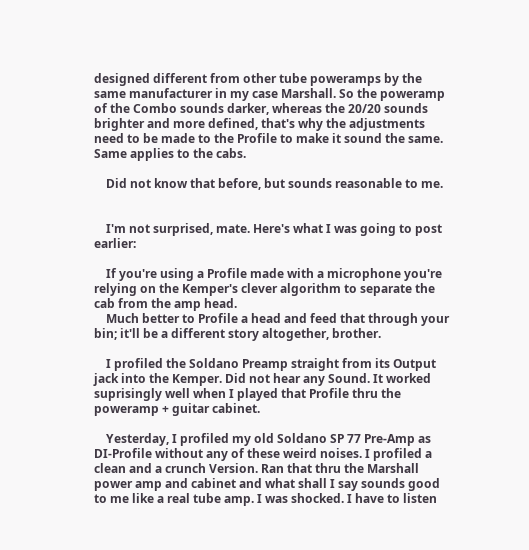designed different from other tube poweramps by the same manufacturer in my case Marshall. So the poweramp of the Combo sounds darker, whereas the 20/20 sounds brighter and more defined, that's why the adjustments need to be made to the Profile to make it sound the same. Same applies to the cabs.

    Did not know that before, but sounds reasonable to me.


    I'm not surprised, mate. Here's what I was going to post earlier:

    If you're using a Profile made with a microphone you're relying on the Kemper's clever algorithm to separate the cab from the amp head.
    Much better to Profile a head and feed that through your bin; it'll be a different story altogether, brother.

    I profiled the Soldano Preamp straight from its Output jack into the Kemper. Did not hear any Sound. It worked suprisingly well when I played that Profile thru the poweramp + guitar cabinet.

    Yesterday, I profiled my old Soldano SP 77 Pre-Amp as DI-Profile without any of these weird noises. I profiled a clean and a crunch Version. Ran that thru the Marshall power amp and cabinet and what shall I say sounds good to me like a real tube amp. I was shocked. I have to listen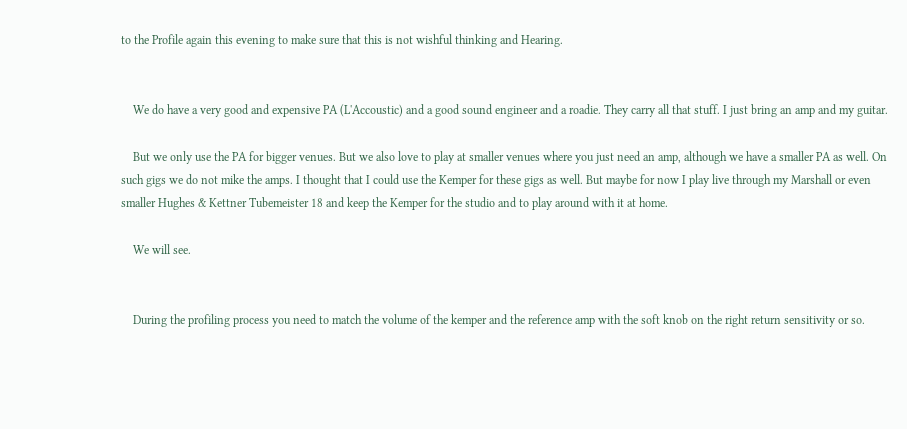to the Profile again this evening to make sure that this is not wishful thinking and Hearing.


    We do have a very good and expensive PA (L'Accoustic) and a good sound engineer and a roadie. They carry all that stuff. I just bring an amp and my guitar.

    But we only use the PA for bigger venues. But we also love to play at smaller venues where you just need an amp, although we have a smaller PA as well. On such gigs we do not mike the amps. I thought that I could use the Kemper for these gigs as well. But maybe for now I play live through my Marshall or even smaller Hughes & Kettner Tubemeister 18 and keep the Kemper for the studio and to play around with it at home.

    We will see.


    During the profiling process you need to match the volume of the kemper and the reference amp with the soft knob on the right return sensitivity or so.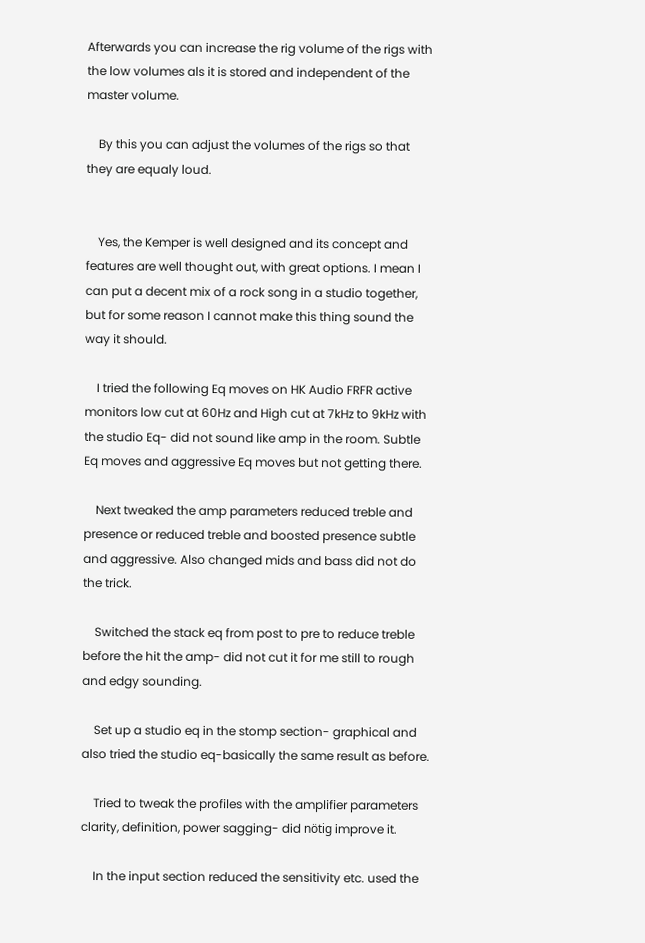Afterwards you can increase the rig volume of the rigs with the low volumes als it is stored and independent of the master volume.

    By this you can adjust the volumes of the rigs so that they are equaly loud.


    Yes, the Kemper is well designed and its concept and features are well thought out, with great options. I mean I can put a decent mix of a rock song in a studio together, but for some reason I cannot make this thing sound the way it should.

    I tried the following Eq moves on HK Audio FRFR active monitors low cut at 60Hz and High cut at 7kHz to 9kHz with the studio Eq- did not sound like amp in the room. Subtle Eq moves and aggressive Eq moves but not getting there.

    Next tweaked the amp parameters reduced treble and presence or reduced treble and boosted presence subtle and aggressive. Also changed mids and bass did not do the trick.

    Switched the stack eq from post to pre to reduce treble before the hit the amp- did not cut it for me still to rough and edgy sounding.

    Set up a studio eq in the stomp section- graphical and also tried the studio eq-basically the same result as before.

    Tried to tweak the profiles with the amplifier parameters clarity, definition, power sagging- did nötig improve it.

    In the input section reduced the sensitivity etc. used the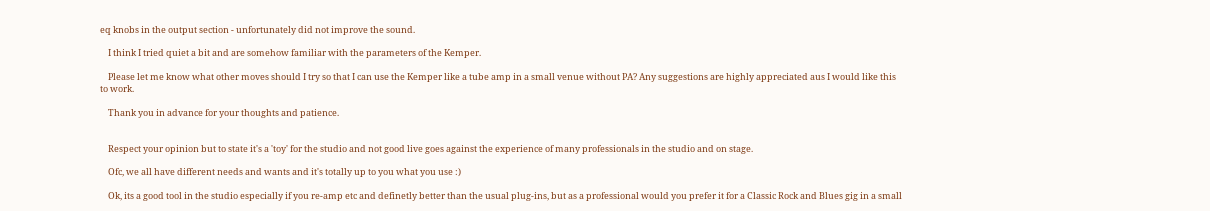eq knobs in the output section - unfortunately did not improve the sound.

    I think I tried quiet a bit and are somehow familiar with the parameters of the Kemper.

    Please let me know what other moves should I try so that I can use the Kemper like a tube amp in a small venue without PA? Any suggestions are highly appreciated aus I would like this to work.

    Thank you in advance for your thoughts and patience.


    Respect your opinion but to state it's a 'toy' for the studio and not good live goes against the experience of many professionals in the studio and on stage.

    Ofc, we all have different needs and wants and it's totally up to you what you use :)

    Ok, its a good tool in the studio especially if you re-amp etc and definetly better than the usual plug-ins, but as a professional would you prefer it for a Classic Rock and Blues gig in a small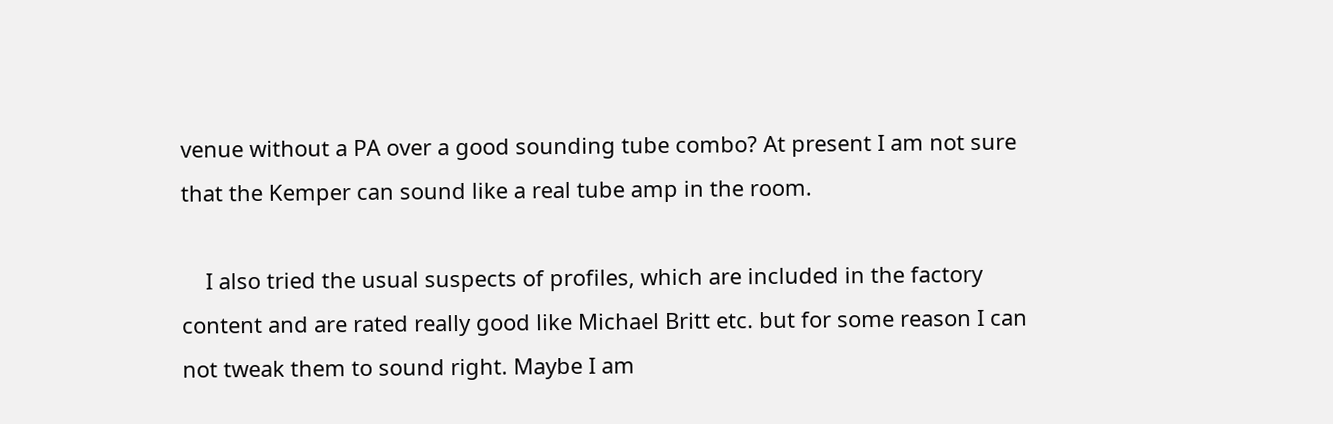venue without a PA over a good sounding tube combo? At present I am not sure that the Kemper can sound like a real tube amp in the room.

    I also tried the usual suspects of profiles, which are included in the factory content and are rated really good like Michael Britt etc. but for some reason I can not tweak them to sound right. Maybe I am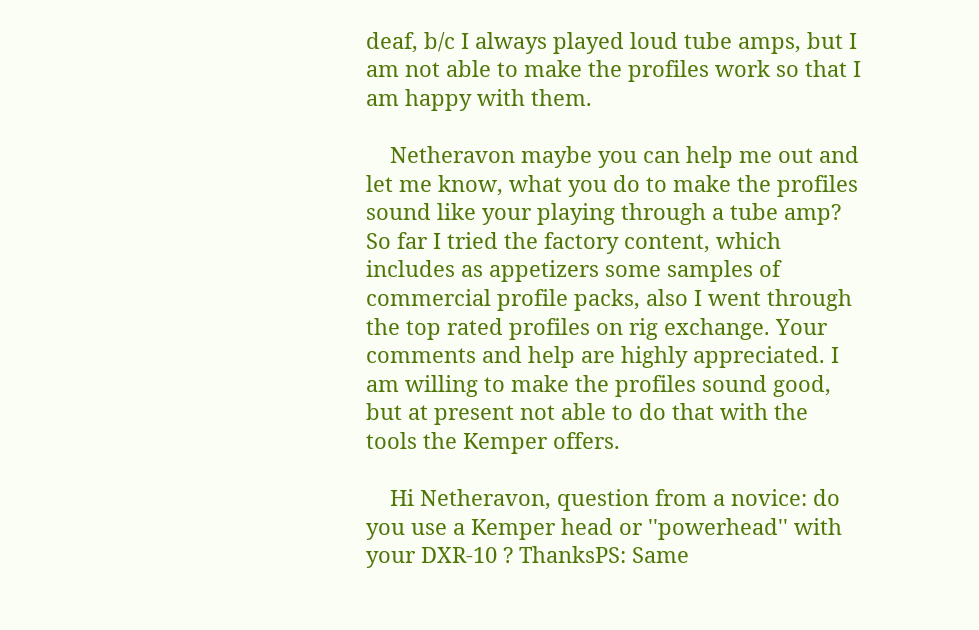deaf, b/c I always played loud tube amps, but I am not able to make the profiles work so that I am happy with them.

    Netheravon maybe you can help me out and let me know, what you do to make the profiles sound like your playing through a tube amp? So far I tried the factory content, which includes as appetizers some samples of commercial profile packs, also I went through the top rated profiles on rig exchange. Your comments and help are highly appreciated. I am willing to make the profiles sound good, but at present not able to do that with the tools the Kemper offers.

    Hi Netheravon, question from a novice: do you use a Kemper head or ''powerhead'' with your DXR-10 ? ThanksPS: Same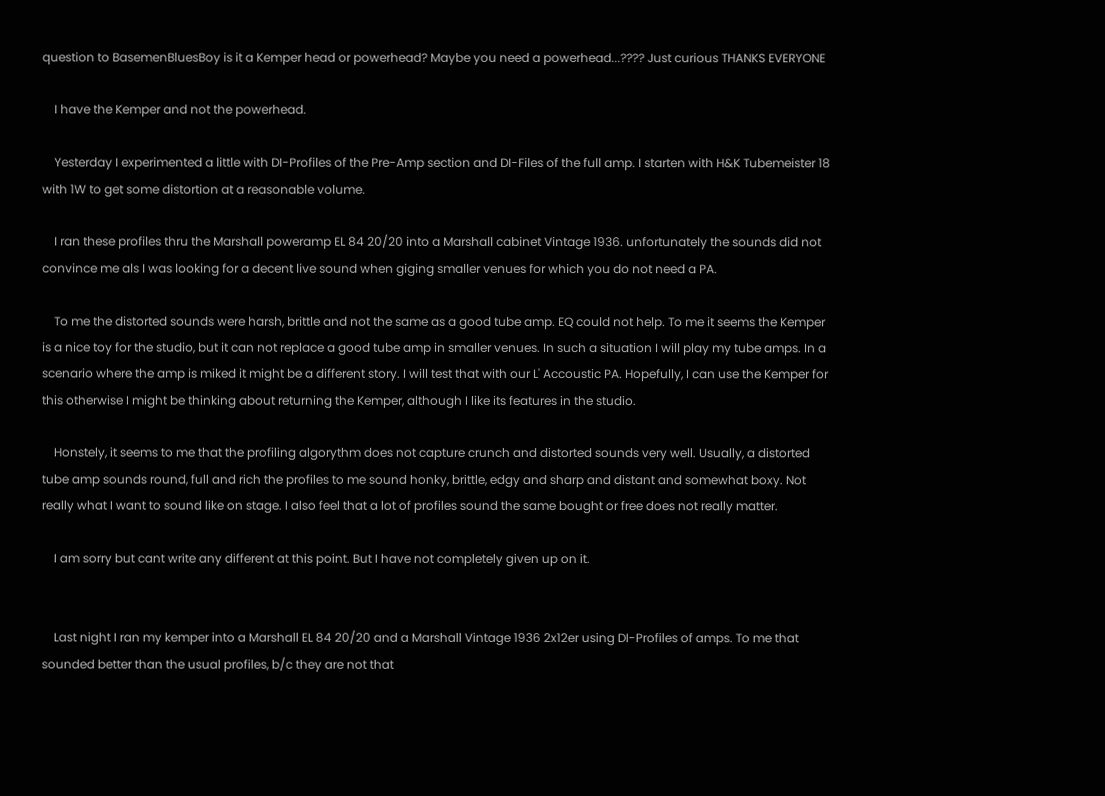question to BasemenBluesBoy is it a Kemper head or powerhead? Maybe you need a powerhead...???? Just curious THANKS EVERYONE

    I have the Kemper and not the powerhead.

    Yesterday I experimented a little with DI-Profiles of the Pre-Amp section and DI-Files of the full amp. I starten with H&K Tubemeister 18 with 1W to get some distortion at a reasonable volume.

    I ran these profiles thru the Marshall poweramp EL 84 20/20 into a Marshall cabinet Vintage 1936. unfortunately the sounds did not convince me als I was looking for a decent live sound when giging smaller venues for which you do not need a PA.

    To me the distorted sounds were harsh, brittle and not the same as a good tube amp. EQ could not help. To me it seems the Kemper is a nice toy for the studio, but it can not replace a good tube amp in smaller venues. In such a situation I will play my tube amps. In a scenario where the amp is miked it might be a different story. I will test that with our L' Accoustic PA. Hopefully, I can use the Kemper for this otherwise I might be thinking about returning the Kemper, although I like its features in the studio.

    Honstely, it seems to me that the profiling algorythm does not capture crunch and distorted sounds very well. Usually, a distorted tube amp sounds round, full and rich the profiles to me sound honky, brittle, edgy and sharp and distant and somewhat boxy. Not really what I want to sound like on stage. I also feel that a lot of profiles sound the same bought or free does not really matter.

    I am sorry but cant write any different at this point. But I have not completely given up on it.


    Last night I ran my kemper into a Marshall EL 84 20/20 and a Marshall Vintage 1936 2x12er using DI-Profiles of amps. To me that sounded better than the usual profiles, b/c they are not that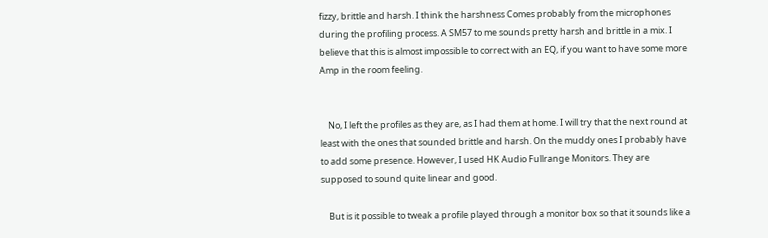fizzy, brittle and harsh. I think the harshness Comes probably from the microphones during the profiling process. A SM57 to me sounds pretty harsh and brittle in a mix. I believe that this is almost impossible to correct with an EQ, if you want to have some more Amp in the room feeling.


    No, I left the profiles as they are, as I had them at home. I will try that the next round at least with the ones that sounded brittle and harsh. On the muddy ones I probably have to add some presence. However, I used HK Audio Fullrange Monitors. They are supposed to sound quite linear and good.

    But is it possible to tweak a profile played through a monitor box so that it sounds like a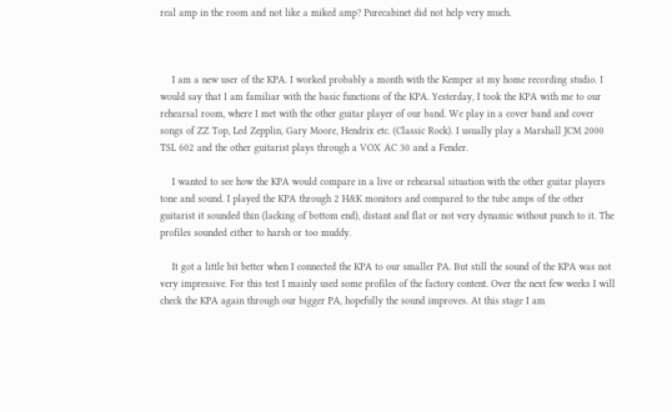real amp in the room and not like a miked amp? Purecabinet did not help very much.



    I am a new user of the KPA. I worked probably a month with the Kemper at my home recording studio. I would say that I am familiar with the basic functions of the KPA. Yesterday, I took the KPA with me to our rehearsal room, where I met with the other guitar player of our band. We play in a cover band and cover songs of ZZ Top, Led Zepplin, Gary Moore, Hendrix etc. (Classic Rock). I usually play a Marshall JCM 2000 TSL 602 and the other guitarist plays through a VOX AC 30 and a Fender.

    I wanted to see how the KPA would compare in a live or rehearsal situation with the other guitar players tone and sound. I played the KPA through 2 H&K monitors and compared to the tube amps of the other guitarist it sounded thin (lacking of bottom end), distant and flat or not very dynamic without punch to it. The profiles sounded either to harsh or too muddy.

    It got a little bit better when I connected the KPA to our smaller PA. But still the sound of the KPA was not very impressive. For this test I mainly used some profiles of the factory content. Over the next few weeks I will check the KPA again through our bigger PA, hopefully the sound improves. At this stage I am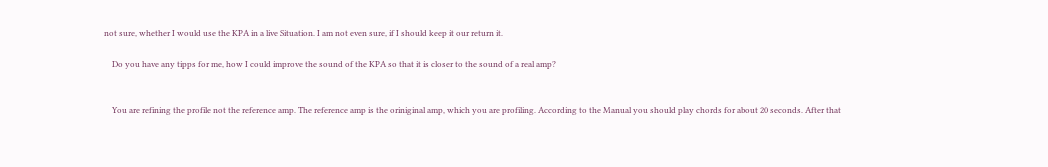not sure, whether I would use the KPA in a live Situation. I am not even sure, if I should keep it our return it.

    Do you have any tipps for me, how I could improve the sound of the KPA so that it is closer to the sound of a real amp?


    You are refining the profile not the reference amp. The reference amp is the oriniginal amp, which you are profiling. According to the Manual you should play chords for about 20 seconds. After that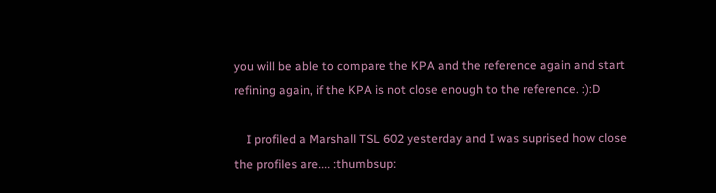you will be able to compare the KPA and the reference again and start refining again, if the KPA is not close enough to the reference. :):D

    I profiled a Marshall TSL 602 yesterday and I was suprised how close the profiles are.... :thumbsup: